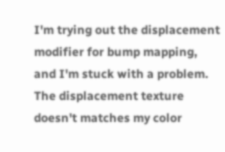I'm trying out the displacement modifier for bump mapping, and I'm stuck with a problem. The displacement texture doesn't matches my color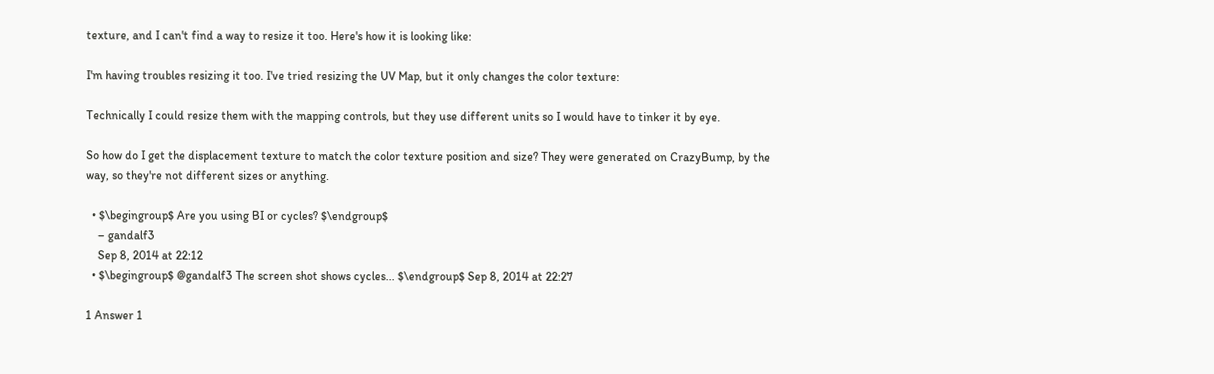texture, and I can't find a way to resize it too. Here's how it is looking like:

I'm having troubles resizing it too. I've tried resizing the UV Map, but it only changes the color texture:

Technically I could resize them with the mapping controls, but they use different units so I would have to tinker it by eye.

So how do I get the displacement texture to match the color texture position and size? They were generated on CrazyBump, by the way, so they're not different sizes or anything.

  • $\begingroup$ Are you using BI or cycles? $\endgroup$
    – gandalf3
    Sep 8, 2014 at 22:12
  • $\begingroup$ @gandalf3 The screen shot shows cycles... $\endgroup$ Sep 8, 2014 at 22:27

1 Answer 1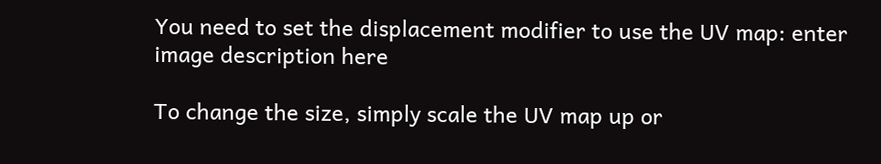You need to set the displacement modifier to use the UV map: enter image description here

To change the size, simply scale the UV map up or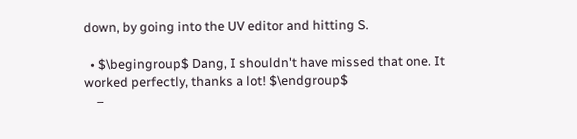down, by going into the UV editor and hitting S.

  • $\begingroup$ Dang, I shouldn't have missed that one. It worked perfectly, thanks a lot! $\endgroup$
    –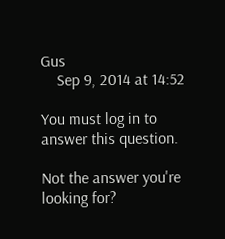Gus
    Sep 9, 2014 at 14:52

You must log in to answer this question.

Not the answer you're looking for?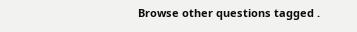Browse other questions tagged .